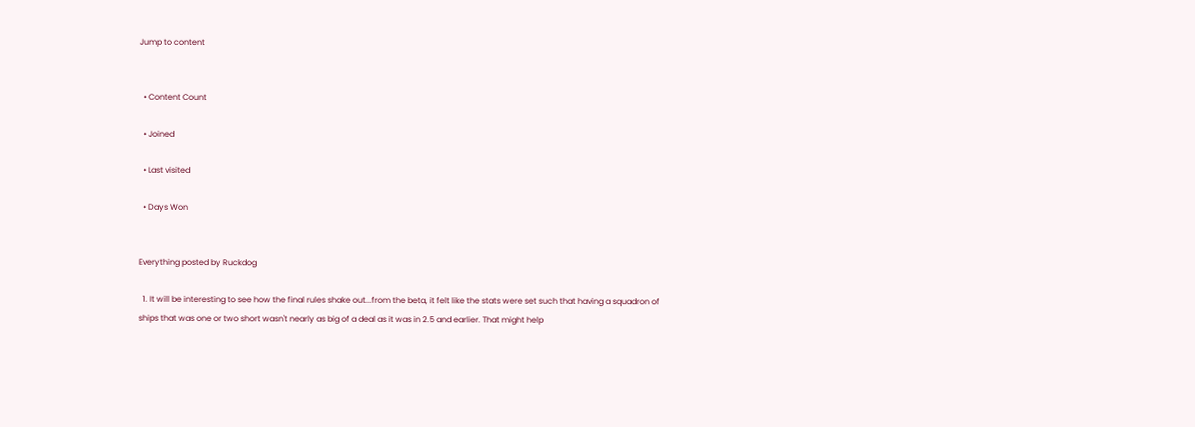Jump to content


  • Content Count

  • Joined

  • Last visited

  • Days Won


Everything posted by Ruckdog

  1. It will be interesting to see how the final rules shake out...from the beta, it felt like the stats were set such that having a squadron of ships that was one or two short wasn't nearly as big of a deal as it was in 2.5 and earlier. That might help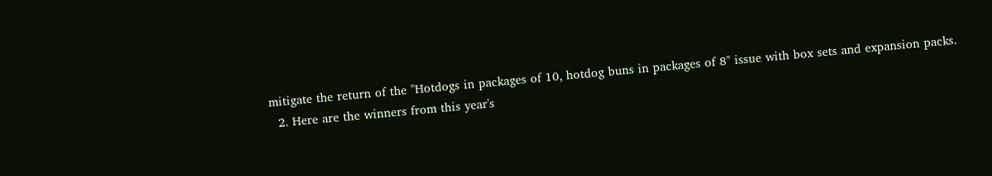mitigate the return of the "Hotdogs in packages of 10, hotdog buns in packages of 8" issue with box sets and expansion packs.
  2. Here are the winners from this year's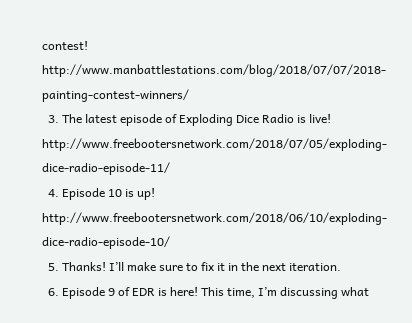contest! http://www.manbattlestations.com/blog/2018/07/07/2018-painting-contest-winners/
  3. The latest episode of Exploding Dice Radio is live! http://www.freebootersnetwork.com/2018/07/05/exploding-dice-radio-episode-11/
  4. Episode 10 is up! http://www.freebootersnetwork.com/2018/06/10/exploding-dice-radio-episode-10/
  5. Thanks! I’ll make sure to fix it in the next iteration.
  6. Episode 9 of EDR is here! This time, I’m discussing what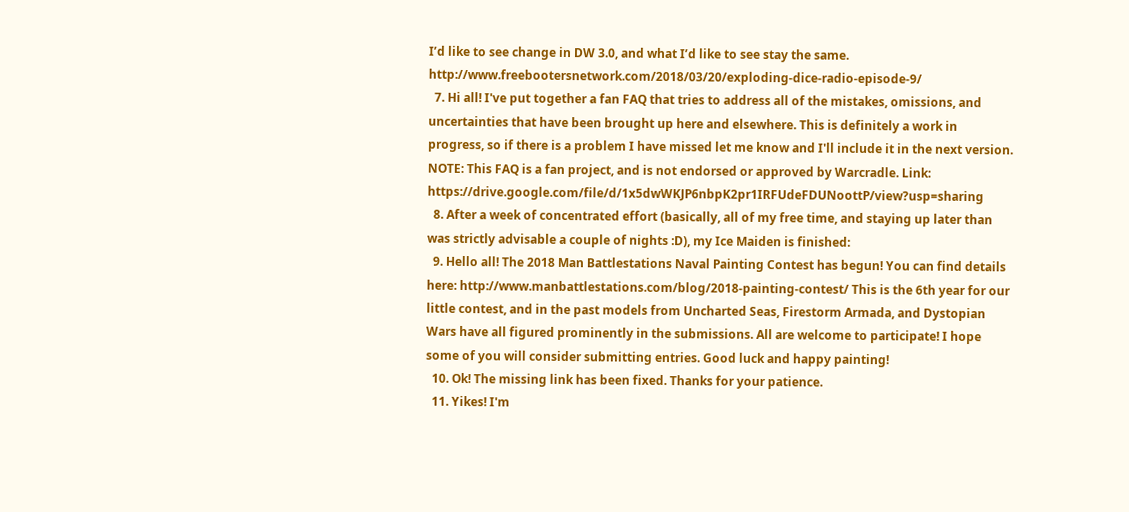I’d like to see change in DW 3.0, and what I’d like to see stay the same. http://www.freebootersnetwork.com/2018/03/20/exploding-dice-radio-episode-9/
  7. Hi all! I've put together a fan FAQ that tries to address all of the mistakes, omissions, and uncertainties that have been brought up here and elsewhere. This is definitely a work in progress, so if there is a problem I have missed let me know and I'll include it in the next version. NOTE: This FAQ is a fan project, and is not endorsed or approved by Warcradle. Link: https://drive.google.com/file/d/1x5dwWKJP6nbpK2pr1IRFUdeFDUNoottP/view?usp=sharing
  8. After a week of concentrated effort (basically, all of my free time, and staying up later than was strictly advisable a couple of nights :D), my Ice Maiden is finished:
  9. Hello all! The 2018 Man Battlestations Naval Painting Contest has begun! You can find details here: http://www.manbattlestations.com/blog/2018-painting-contest/ This is the 6th year for our little contest, and in the past models from Uncharted Seas, Firestorm Armada, and Dystopian Wars have all figured prominently in the submissions. All are welcome to participate! I hope some of you will consider submitting entries. Good luck and happy painting!
  10. Ok! The missing link has been fixed. Thanks for your patience.
  11. Yikes! I'm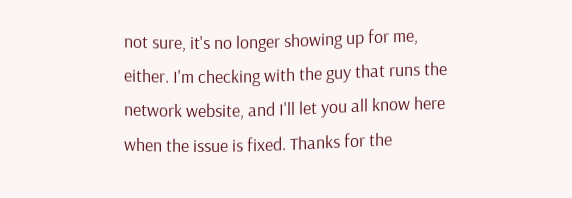not sure, it's no longer showing up for me, either. I'm checking with the guy that runs the network website, and I'll let you all know here when the issue is fixed. Thanks for the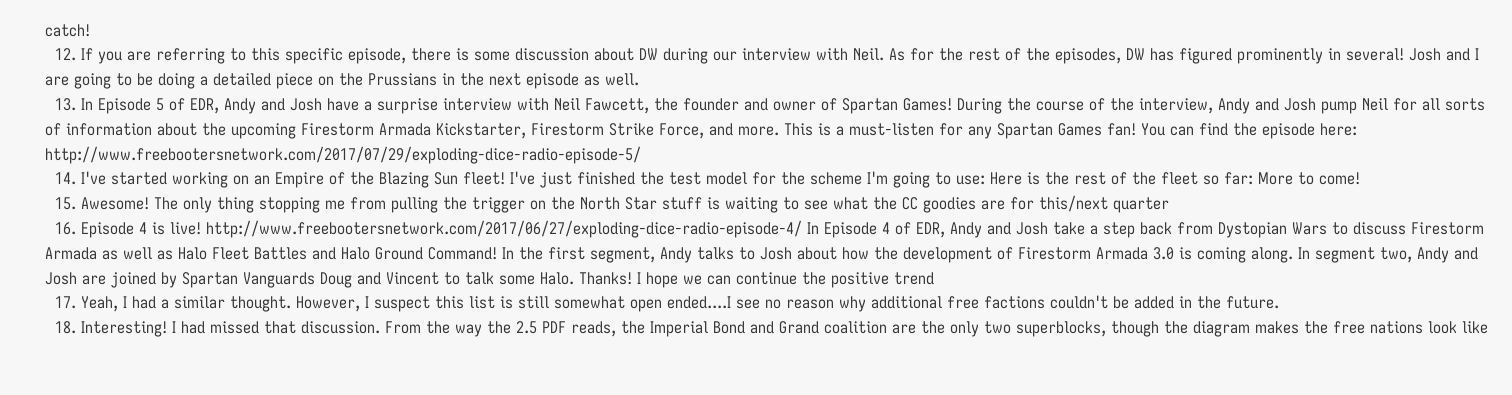catch!
  12. If you are referring to this specific episode, there is some discussion about DW during our interview with Neil. As for the rest of the episodes, DW has figured prominently in several! Josh and I are going to be doing a detailed piece on the Prussians in the next episode as well.
  13. In Episode 5 of EDR, Andy and Josh have a surprise interview with Neil Fawcett, the founder and owner of Spartan Games! During the course of the interview, Andy and Josh pump Neil for all sorts of information about the upcoming Firestorm Armada Kickstarter, Firestorm Strike Force, and more. This is a must-listen for any Spartan Games fan! You can find the episode here: http://www.freebootersnetwork.com/2017/07/29/exploding-dice-radio-episode-5/
  14. I've started working on an Empire of the Blazing Sun fleet! I've just finished the test model for the scheme I'm going to use: Here is the rest of the fleet so far: More to come!
  15. Awesome! The only thing stopping me from pulling the trigger on the North Star stuff is waiting to see what the CC goodies are for this/next quarter
  16. Episode 4 is live! http://www.freebootersnetwork.com/2017/06/27/exploding-dice-radio-episode-4/ In Episode 4 of EDR, Andy and Josh take a step back from Dystopian Wars to discuss Firestorm Armada as well as Halo Fleet Battles and Halo Ground Command! In the first segment, Andy talks to Josh about how the development of Firestorm Armada 3.0 is coming along. In segment two, Andy and Josh are joined by Spartan Vanguards Doug and Vincent to talk some Halo. Thanks! I hope we can continue the positive trend
  17. Yeah, I had a similar thought. However, I suspect this list is still somewhat open ended....I see no reason why additional free factions couldn't be added in the future.
  18. Interesting! I had missed that discussion. From the way the 2.5 PDF reads, the Imperial Bond and Grand coalition are the only two superblocks, though the diagram makes the free nations look like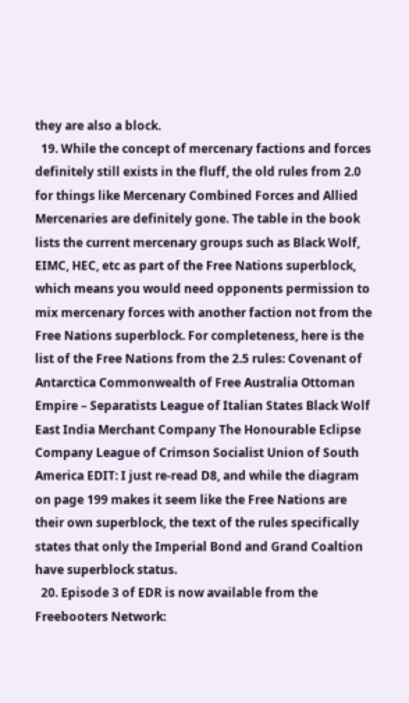they are also a block.
  19. While the concept of mercenary factions and forces definitely still exists in the fluff, the old rules from 2.0 for things like Mercenary Combined Forces and Allied Mercenaries are definitely gone. The table in the book lists the current mercenary groups such as Black Wolf, EIMC, HEC, etc as part of the Free Nations superblock, which means you would need opponents permission to mix mercenary forces with another faction not from the Free Nations superblock. For completeness, here is the list of the Free Nations from the 2.5 rules: Covenant of Antarctica Commonwealth of Free Australia Ottoman Empire – Separatists League of Italian States Black Wolf East India Merchant Company The Honourable Eclipse Company League of Crimson Socialist Union of South America EDIT: I just re-read D8, and while the diagram on page 199 makes it seem like the Free Nations are their own superblock, the text of the rules specifically states that only the Imperial Bond and Grand Coaltion have superblock status.
  20. Episode 3 of EDR is now available from the Freebooters Network: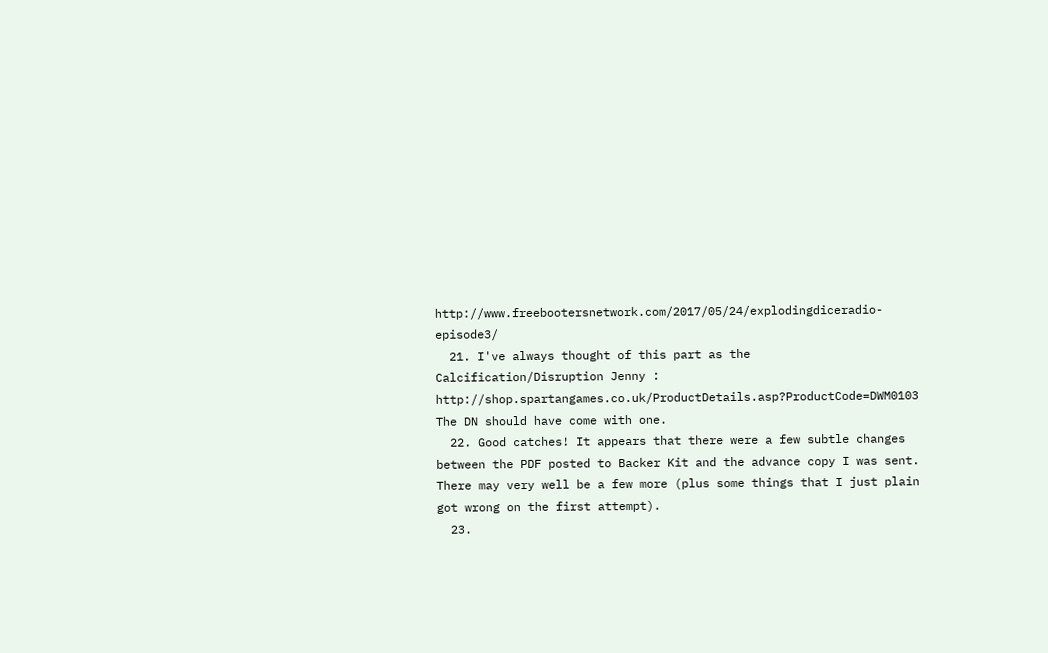http://www.freebootersnetwork.com/2017/05/24/explodingdiceradio-episode3/
  21. I've always thought of this part as the Calcification/Disruption Jenny : http://shop.spartangames.co.uk/ProductDetails.asp?ProductCode=DWM0103 The DN should have come with one.
  22. Good catches! It appears that there were a few subtle changes between the PDF posted to Backer Kit and the advance copy I was sent. There may very well be a few more (plus some things that I just plain got wrong on the first attempt).
  23.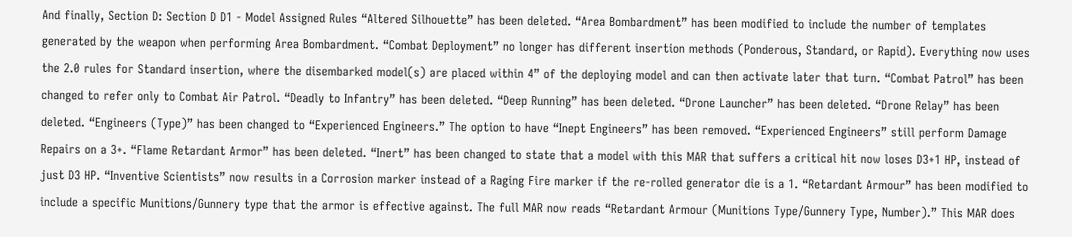And finally, Section D: Section D D1 - Model Assigned Rules “Altered Silhouette” has been deleted. “Area Bombardment” has been modified to include the number of templates generated by the weapon when performing Area Bombardment. “Combat Deployment” no longer has different insertion methods (Ponderous, Standard, or Rapid). Everything now uses the 2.0 rules for Standard insertion, where the disembarked model(s) are placed within 4” of the deploying model and can then activate later that turn. “Combat Patrol” has been changed to refer only to Combat Air Patrol. “Deadly to Infantry” has been deleted. “Deep Running” has been deleted. “Drone Launcher” has been deleted. “Drone Relay” has been deleted. “Engineers (Type)” has been changed to “Experienced Engineers.” The option to have “Inept Engineers” has been removed. “Experienced Engineers” still perform Damage Repairs on a 3+. “Flame Retardant Armor” has been deleted. “Inert” has been changed to state that a model with this MAR that suffers a critical hit now loses D3+1 HP, instead of just D3 HP. “Inventive Scientists” now results in a Corrosion marker instead of a Raging Fire marker if the re-rolled generator die is a 1. “Retardant Armour” has been modified to include a specific Munitions/Gunnery type that the armor is effective against. The full MAR now reads “Retardant Armour (Munitions Type/Gunnery Type, Number).” This MAR does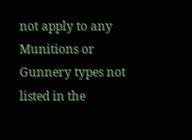not apply to any Munitions or Gunnery types not listed in the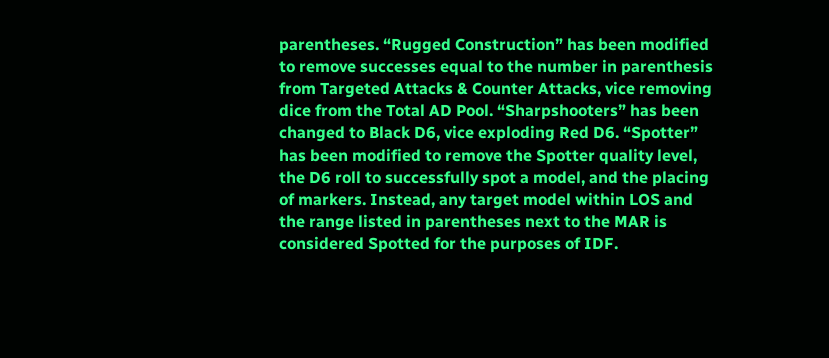parentheses. “Rugged Construction” has been modified to remove successes equal to the number in parenthesis from Targeted Attacks & Counter Attacks, vice removing dice from the Total AD Pool. “Sharpshooters” has been changed to Black D6, vice exploding Red D6. “Spotter” has been modified to remove the Spotter quality level, the D6 roll to successfully spot a model, and the placing of markers. Instead, any target model within LOS and the range listed in parentheses next to the MAR is considered Spotted for the purposes of IDF.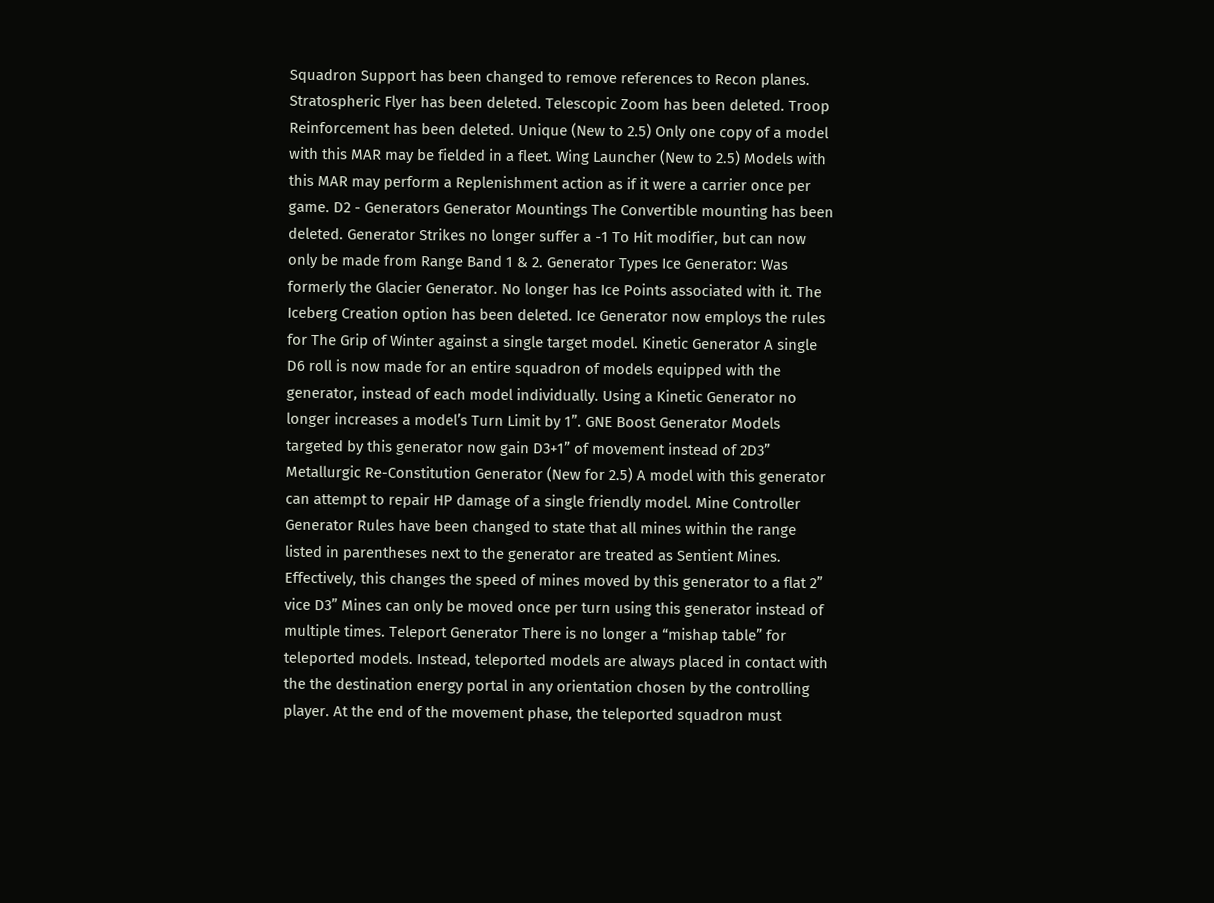Squadron Support has been changed to remove references to Recon planes. Stratospheric Flyer has been deleted. Telescopic Zoom has been deleted. Troop Reinforcement has been deleted. Unique (New to 2.5) Only one copy of a model with this MAR may be fielded in a fleet. Wing Launcher (New to 2.5) Models with this MAR may perform a Replenishment action as if it were a carrier once per game. D2 - Generators Generator Mountings The Convertible mounting has been deleted. Generator Strikes no longer suffer a -1 To Hit modifier, but can now only be made from Range Band 1 & 2. Generator Types Ice Generator: Was formerly the Glacier Generator. No longer has Ice Points associated with it. The Iceberg Creation option has been deleted. Ice Generator now employs the rules for The Grip of Winter against a single target model. Kinetic Generator A single D6 roll is now made for an entire squadron of models equipped with the generator, instead of each model individually. Using a Kinetic Generator no longer increases a model’s Turn Limit by 1”. GNE Boost Generator Models targeted by this generator now gain D3+1” of movement instead of 2D3” Metallurgic Re-Constitution Generator (New for 2.5) A model with this generator can attempt to repair HP damage of a single friendly model. Mine Controller Generator Rules have been changed to state that all mines within the range listed in parentheses next to the generator are treated as Sentient Mines. Effectively, this changes the speed of mines moved by this generator to a flat 2” vice D3” Mines can only be moved once per turn using this generator instead of multiple times. Teleport Generator There is no longer a “mishap table” for teleported models. Instead, teleported models are always placed in contact with the the destination energy portal in any orientation chosen by the controlling player. At the end of the movement phase, the teleported squadron must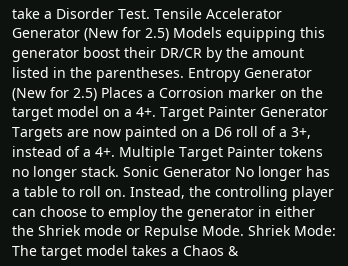take a Disorder Test. Tensile Accelerator Generator (New for 2.5) Models equipping this generator boost their DR/CR by the amount listed in the parentheses. Entropy Generator (New for 2.5) Places a Corrosion marker on the target model on a 4+. Target Painter Generator Targets are now painted on a D6 roll of a 3+, instead of a 4+. Multiple Target Painter tokens no longer stack. Sonic Generator No longer has a table to roll on. Instead, the controlling player can choose to employ the generator in either the Shriek mode or Repulse Mode. Shriek Mode: The target model takes a Chaos &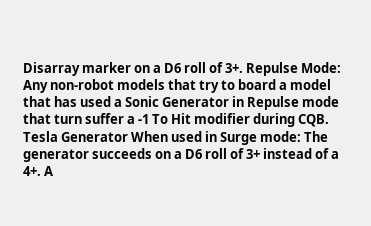Disarray marker on a D6 roll of 3+. Repulse Mode: Any non-robot models that try to board a model that has used a Sonic Generator in Repulse mode that turn suffer a -1 To Hit modifier during CQB. Tesla Generator When used in Surge mode: The generator succeeds on a D6 roll of 3+ instead of a 4+. A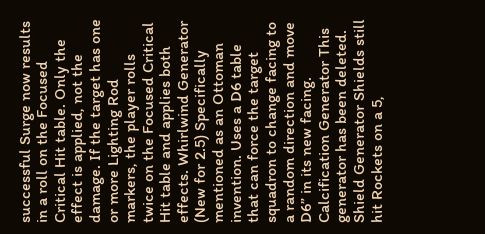successful Surge now results in a roll on the Focused Critical Hit table. Only the effect is applied, not the damage. If the target has one or more Lighting Rod markers, the player rolls twice on the Focused Critical Hit table and applies both effects. Whirlwind Generator (New for 2.5) Specifically mentioned as an Ottoman invention. Uses a D6 table that can force the target squadron to change facing to a random direction and move D6” in its new facing. Calcification Generator This generator has been deleted. Shield Generator Shields still hit Rockets on a 5,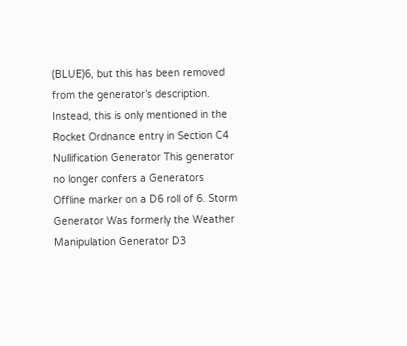(BLUE)6, but this has been removed from the generator’s description. Instead, this is only mentioned in the Rocket Ordnance entry in Section C4 Nullification Generator This generator no longer confers a Generators Offline marker on a D6 roll of 6. Storm Generator Was formerly the Weather Manipulation Generator D3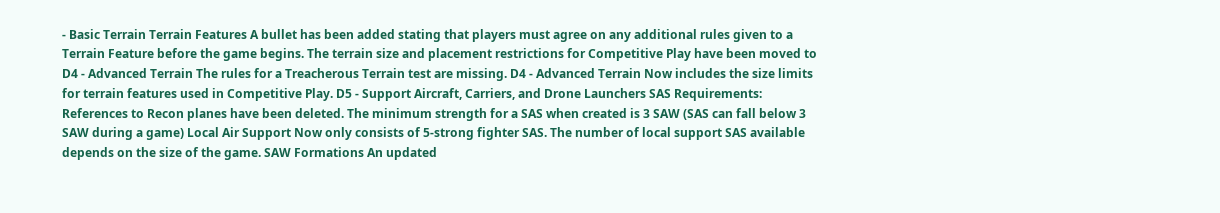- Basic Terrain Terrain Features A bullet has been added stating that players must agree on any additional rules given to a Terrain Feature before the game begins. The terrain size and placement restrictions for Competitive Play have been moved to D4 - Advanced Terrain The rules for a Treacherous Terrain test are missing. D4 - Advanced Terrain Now includes the size limits for terrain features used in Competitive Play. D5 - Support Aircraft, Carriers, and Drone Launchers SAS Requirements: References to Recon planes have been deleted. The minimum strength for a SAS when created is 3 SAW (SAS can fall below 3 SAW during a game) Local Air Support Now only consists of 5-strong fighter SAS. The number of local support SAS available depends on the size of the game. SAW Formations An updated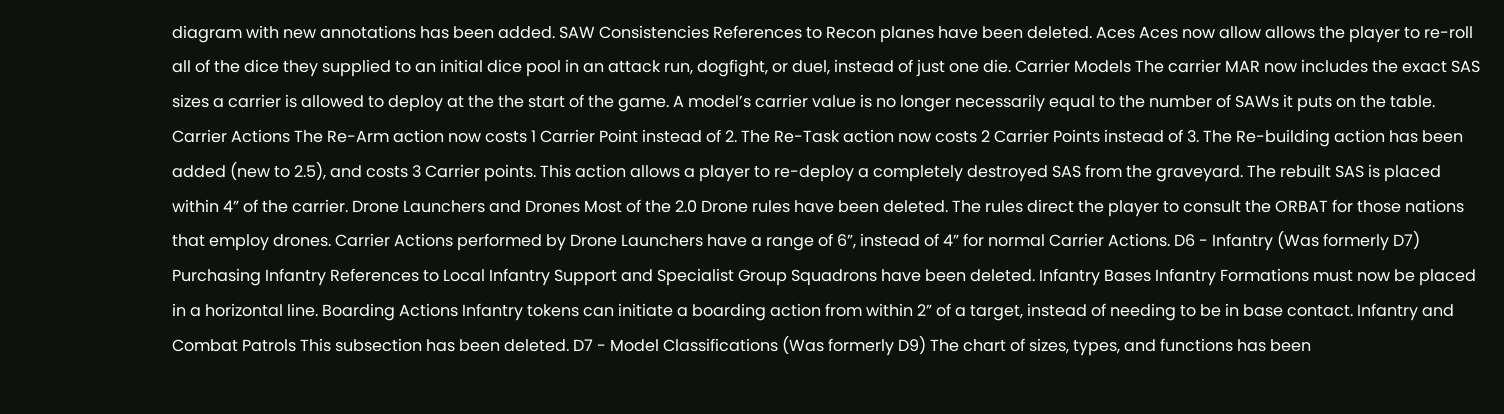diagram with new annotations has been added. SAW Consistencies References to Recon planes have been deleted. Aces Aces now allow allows the player to re-roll all of the dice they supplied to an initial dice pool in an attack run, dogfight, or duel, instead of just one die. Carrier Models The carrier MAR now includes the exact SAS sizes a carrier is allowed to deploy at the the start of the game. A model’s carrier value is no longer necessarily equal to the number of SAWs it puts on the table. Carrier Actions The Re-Arm action now costs 1 Carrier Point instead of 2. The Re-Task action now costs 2 Carrier Points instead of 3. The Re-building action has been added (new to 2.5), and costs 3 Carrier points. This action allows a player to re-deploy a completely destroyed SAS from the graveyard. The rebuilt SAS is placed within 4” of the carrier. Drone Launchers and Drones Most of the 2.0 Drone rules have been deleted. The rules direct the player to consult the ORBAT for those nations that employ drones. Carrier Actions performed by Drone Launchers have a range of 6”, instead of 4” for normal Carrier Actions. D6 - Infantry (Was formerly D7) Purchasing Infantry References to Local Infantry Support and Specialist Group Squadrons have been deleted. Infantry Bases Infantry Formations must now be placed in a horizontal line. Boarding Actions Infantry tokens can initiate a boarding action from within 2” of a target, instead of needing to be in base contact. Infantry and Combat Patrols This subsection has been deleted. D7 - Model Classifications (Was formerly D9) The chart of sizes, types, and functions has been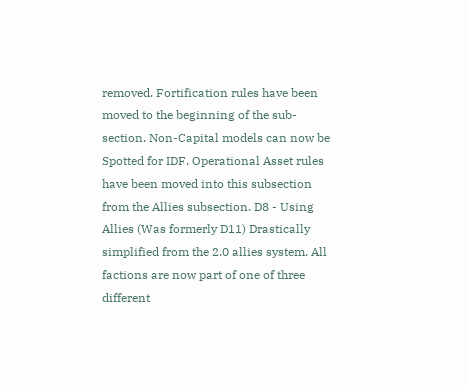removed. Fortification rules have been moved to the beginning of the sub-section. Non-Capital models can now be Spotted for IDF. Operational Asset rules have been moved into this subsection from the Allies subsection. D8 - Using Allies (Was formerly D11) Drastically simplified from the 2.0 allies system. All factions are now part of one of three different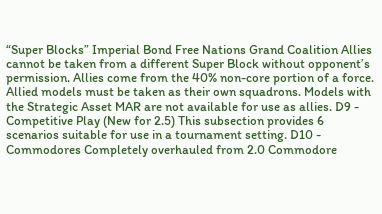“Super Blocks” Imperial Bond Free Nations Grand Coalition Allies cannot be taken from a different Super Block without opponent’s permission. Allies come from the 40% non-core portion of a force. Allied models must be taken as their own squadrons. Models with the Strategic Asset MAR are not available for use as allies. D9 - Competitive Play (New for 2.5) This subsection provides 6 scenarios suitable for use in a tournament setting. D10 - Commodores Completely overhauled from 2.0 Commodore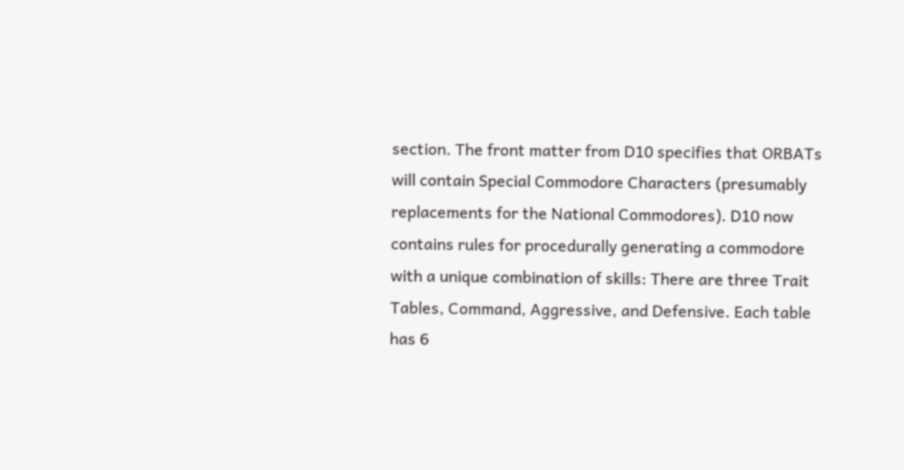section. The front matter from D10 specifies that ORBATs will contain Special Commodore Characters (presumably replacements for the National Commodores). D10 now contains rules for procedurally generating a commodore with a unique combination of skills: There are three Trait Tables, Command, Aggressive, and Defensive. Each table has 6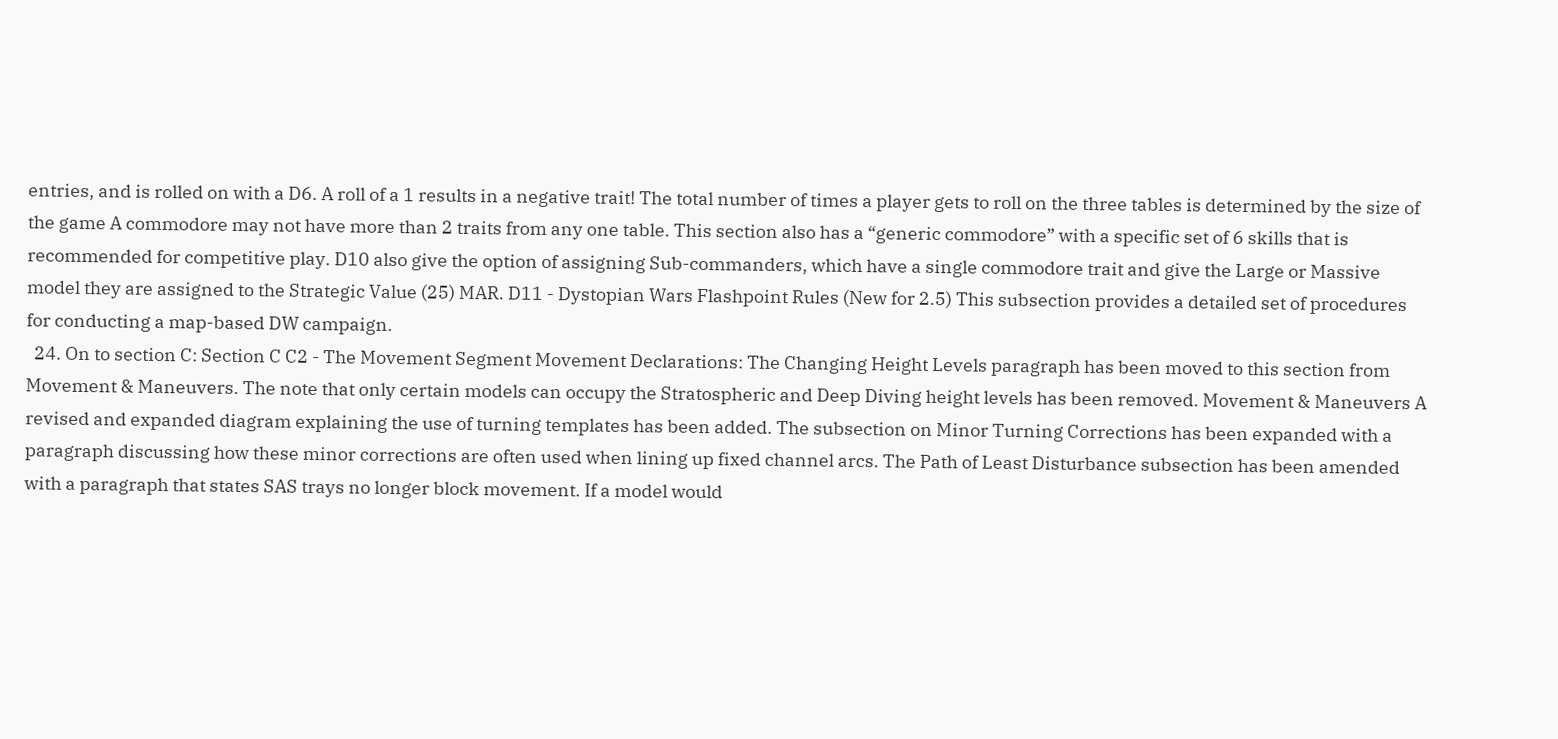entries, and is rolled on with a D6. A roll of a 1 results in a negative trait! The total number of times a player gets to roll on the three tables is determined by the size of the game A commodore may not have more than 2 traits from any one table. This section also has a “generic commodore” with a specific set of 6 skills that is recommended for competitive play. D10 also give the option of assigning Sub-commanders, which have a single commodore trait and give the Large or Massive model they are assigned to the Strategic Value (25) MAR. D11 - Dystopian Wars Flashpoint Rules (New for 2.5) This subsection provides a detailed set of procedures for conducting a map-based DW campaign.
  24. On to section C: Section C C2 - The Movement Segment Movement Declarations: The Changing Height Levels paragraph has been moved to this section from Movement & Maneuvers. The note that only certain models can occupy the Stratospheric and Deep Diving height levels has been removed. Movement & Maneuvers A revised and expanded diagram explaining the use of turning templates has been added. The subsection on Minor Turning Corrections has been expanded with a paragraph discussing how these minor corrections are often used when lining up fixed channel arcs. The Path of Least Disturbance subsection has been amended with a paragraph that states SAS trays no longer block movement. If a model would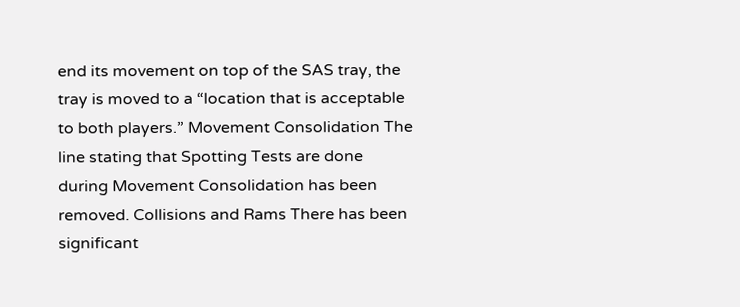end its movement on top of the SAS tray, the tray is moved to a “location that is acceptable to both players.” Movement Consolidation The line stating that Spotting Tests are done during Movement Consolidation has been removed. Collisions and Rams There has been significant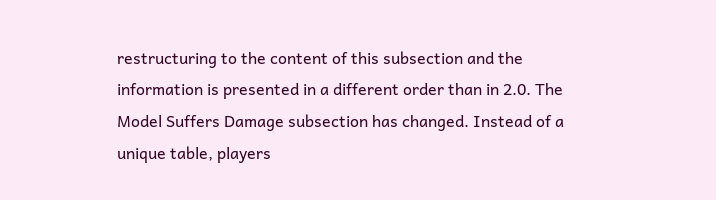restructuring to the content of this subsection and the information is presented in a different order than in 2.0. The Model Suffers Damage subsection has changed. Instead of a unique table, players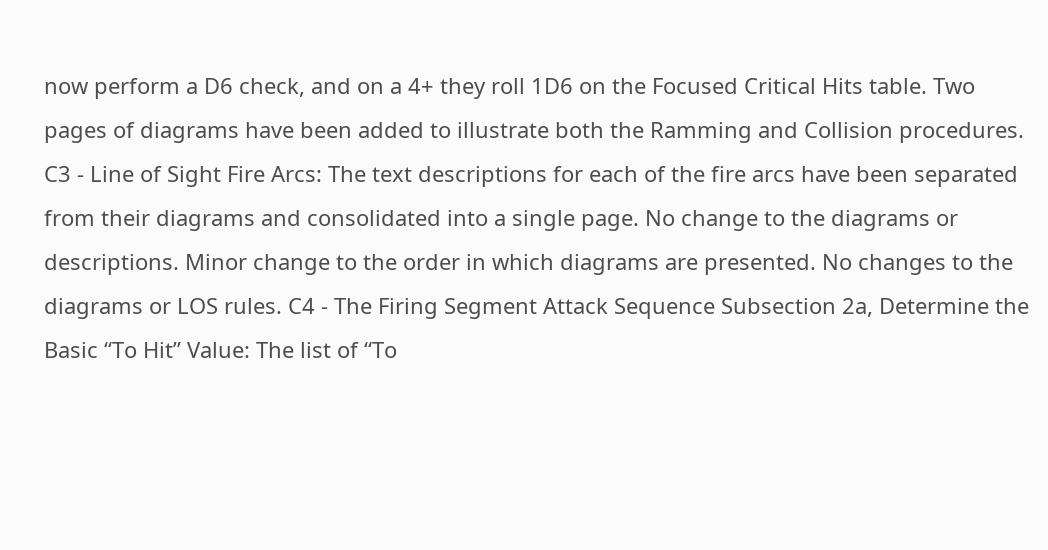now perform a D6 check, and on a 4+ they roll 1D6 on the Focused Critical Hits table. Two pages of diagrams have been added to illustrate both the Ramming and Collision procedures. C3 - Line of Sight Fire Arcs: The text descriptions for each of the fire arcs have been separated from their diagrams and consolidated into a single page. No change to the diagrams or descriptions. Minor change to the order in which diagrams are presented. No changes to the diagrams or LOS rules. C4 - The Firing Segment Attack Sequence Subsection 2a, Determine the Basic “To Hit” Value: The list of “To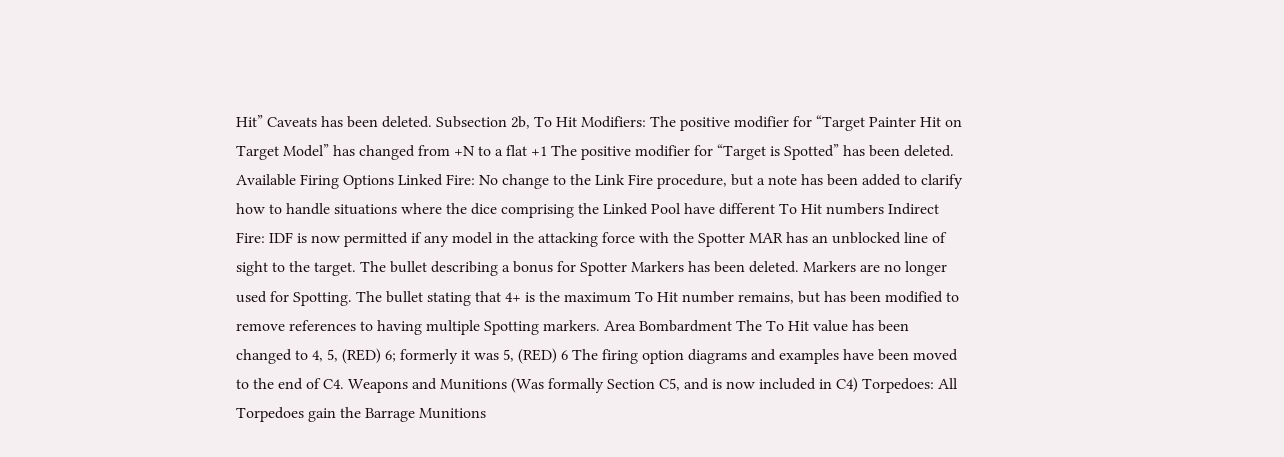Hit” Caveats has been deleted. Subsection 2b, To Hit Modifiers: The positive modifier for “Target Painter Hit on Target Model” has changed from +N to a flat +1 The positive modifier for “Target is Spotted” has been deleted. Available Firing Options Linked Fire: No change to the Link Fire procedure, but a note has been added to clarify how to handle situations where the dice comprising the Linked Pool have different To Hit numbers Indirect Fire: IDF is now permitted if any model in the attacking force with the Spotter MAR has an unblocked line of sight to the target. The bullet describing a bonus for Spotter Markers has been deleted. Markers are no longer used for Spotting. The bullet stating that 4+ is the maximum To Hit number remains, but has been modified to remove references to having multiple Spotting markers. Area Bombardment The To Hit value has been changed to 4, 5, (RED) 6; formerly it was 5, (RED) 6 The firing option diagrams and examples have been moved to the end of C4. Weapons and Munitions (Was formally Section C5, and is now included in C4) Torpedoes: All Torpedoes gain the Barrage Munitions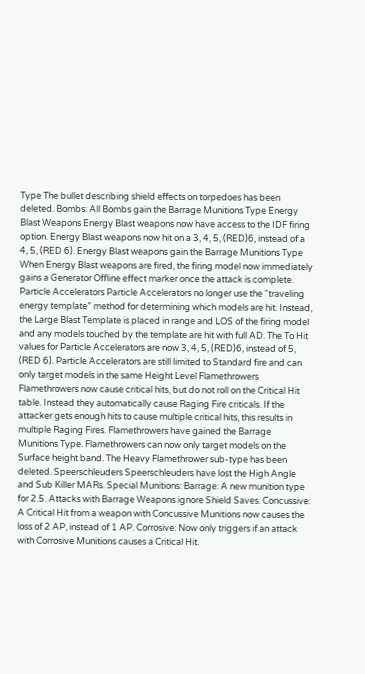Type The bullet describing shield effects on torpedoes has been deleted. Bombs: All Bombs gain the Barrage Munitions Type Energy Blast Weapons Energy Blast weapons now have access to the IDF firing option. Energy Blast weapons now hit on a 3, 4, 5, (RED)6, instead of a 4, 5, (RED 6). Energy Blast weapons gain the Barrage Munitions Type When Energy Blast weapons are fired, the firing model now immediately gains a Generator Offline effect marker once the attack is complete. Particle Accelerators Particle Accelerators no longer use the “traveling energy template” method for determining which models are hit. Instead, the Large Blast Template is placed in range and LOS of the firing model and any models touched by the template are hit with full AD. The To Hit values for Particle Accelerators are now 3, 4, 5, (RED)6, instead of 5, (RED 6). Particle Accelerators are still limited to Standard fire and can only target models in the same Height Level Flamethrowers Flamethrowers now cause critical hits, but do not roll on the Critical Hit table. Instead they automatically cause Raging Fire criticals. If the attacker gets enough hits to cause multiple critical hits, this results in multiple Raging Fires. Flamethrowers have gained the Barrage Munitions Type. Flamethrowers can now only target models on the Surface height band. The Heavy Flamethrower sub-type has been deleted. Speerschleuders Speerschleuders have lost the High Angle and Sub Killer MARs. Special Munitions: Barrage: A new munition type for 2.5. Attacks with Barrage Weapons ignore Shield Saves. Concussive: A Critical Hit from a weapon with Concussive Munitions now causes the loss of 2 AP, instead of 1 AP. Corrosive: Now only triggers if an attack with Corrosive Munitions causes a Critical Hit.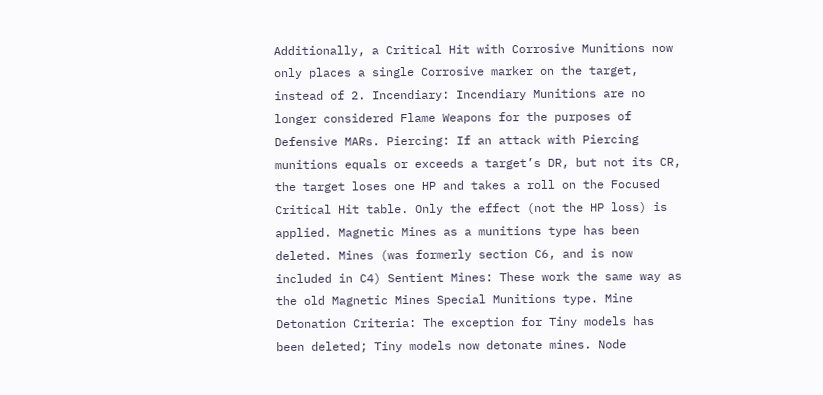Additionally, a Critical Hit with Corrosive Munitions now only places a single Corrosive marker on the target, instead of 2. Incendiary: Incendiary Munitions are no longer considered Flame Weapons for the purposes of Defensive MARs. Piercing: If an attack with Piercing munitions equals or exceeds a target’s DR, but not its CR, the target loses one HP and takes a roll on the Focused Critical Hit table. Only the effect (not the HP loss) is applied. Magnetic Mines as a munitions type has been deleted. Mines (was formerly section C6, and is now included in C4) Sentient Mines: These work the same way as the old Magnetic Mines Special Munitions type. Mine Detonation Criteria: The exception for Tiny models has been deleted; Tiny models now detonate mines. Node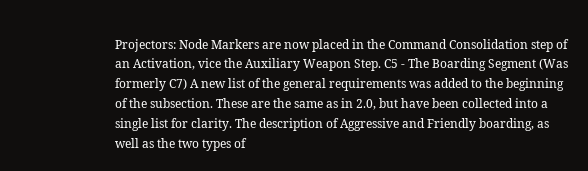Projectors: Node Markers are now placed in the Command Consolidation step of an Activation, vice the Auxiliary Weapon Step. C5 - The Boarding Segment (Was formerly C7) A new list of the general requirements was added to the beginning of the subsection. These are the same as in 2.0, but have been collected into a single list for clarity. The description of Aggressive and Friendly boarding, as well as the two types of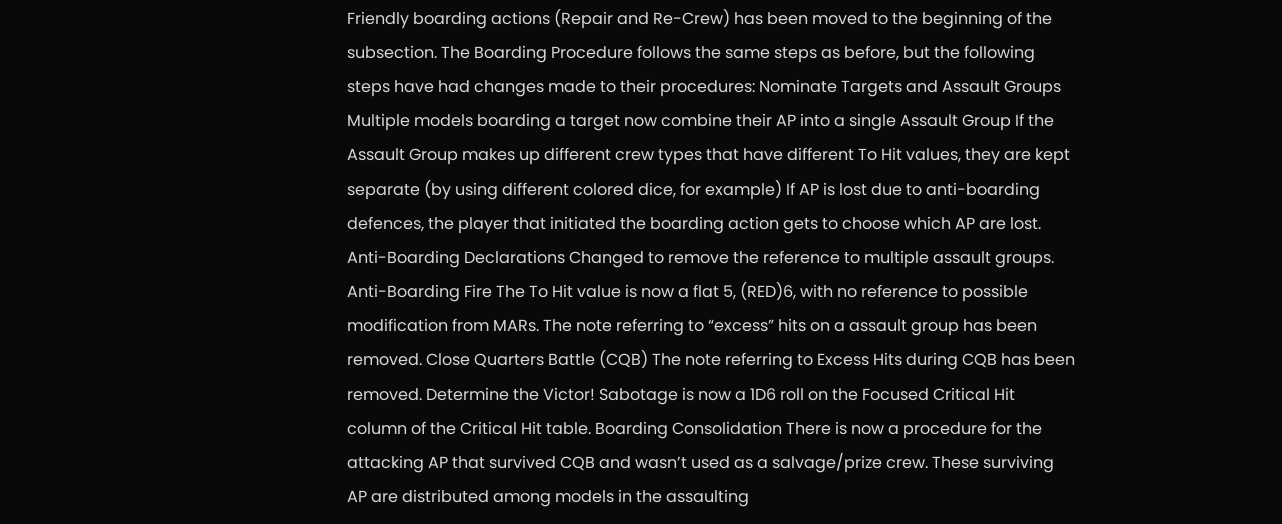Friendly boarding actions (Repair and Re-Crew) has been moved to the beginning of the subsection. The Boarding Procedure follows the same steps as before, but the following steps have had changes made to their procedures: Nominate Targets and Assault Groups Multiple models boarding a target now combine their AP into a single Assault Group If the Assault Group makes up different crew types that have different To Hit values, they are kept separate (by using different colored dice, for example) If AP is lost due to anti-boarding defences, the player that initiated the boarding action gets to choose which AP are lost. Anti-Boarding Declarations Changed to remove the reference to multiple assault groups. Anti-Boarding Fire The To Hit value is now a flat 5, (RED)6, with no reference to possible modification from MARs. The note referring to “excess” hits on a assault group has been removed. Close Quarters Battle (CQB) The note referring to Excess Hits during CQB has been removed. Determine the Victor! Sabotage is now a 1D6 roll on the Focused Critical Hit column of the Critical Hit table. Boarding Consolidation There is now a procedure for the attacking AP that survived CQB and wasn’t used as a salvage/prize crew. These surviving AP are distributed among models in the assaulting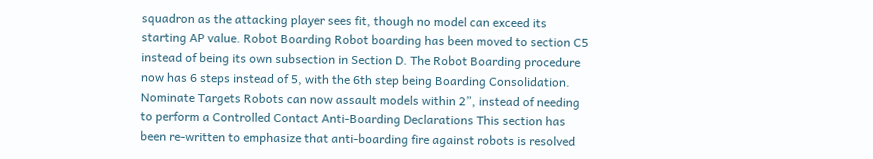squadron as the attacking player sees fit, though no model can exceed its starting AP value. Robot Boarding Robot boarding has been moved to section C5 instead of being its own subsection in Section D. The Robot Boarding procedure now has 6 steps instead of 5, with the 6th step being Boarding Consolidation. Nominate Targets Robots can now assault models within 2”, instead of needing to perform a Controlled Contact Anti-Boarding Declarations This section has been re-written to emphasize that anti-boarding fire against robots is resolved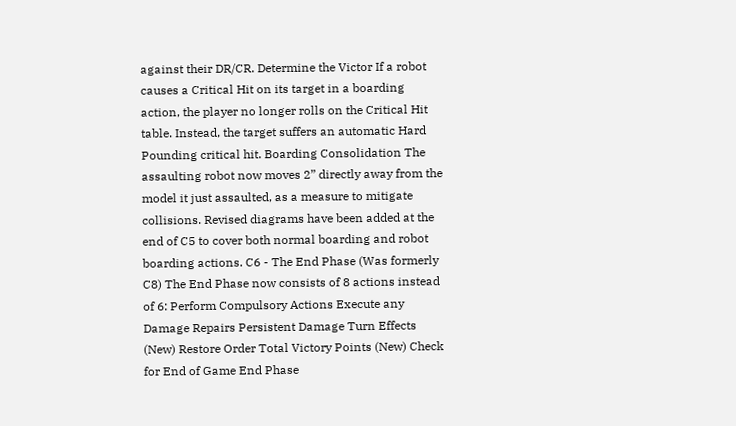against their DR/CR. Determine the Victor If a robot causes a Critical Hit on its target in a boarding action, the player no longer rolls on the Critical Hit table. Instead, the target suffers an automatic Hard Pounding critical hit. Boarding Consolidation The assaulting robot now moves 2” directly away from the model it just assaulted, as a measure to mitigate collisions. Revised diagrams have been added at the end of C5 to cover both normal boarding and robot boarding actions. C6 - The End Phase (Was formerly C8) The End Phase now consists of 8 actions instead of 6: Perform Compulsory Actions Execute any Damage Repairs Persistent Damage Turn Effects (New) Restore Order Total Victory Points (New) Check for End of Game End Phase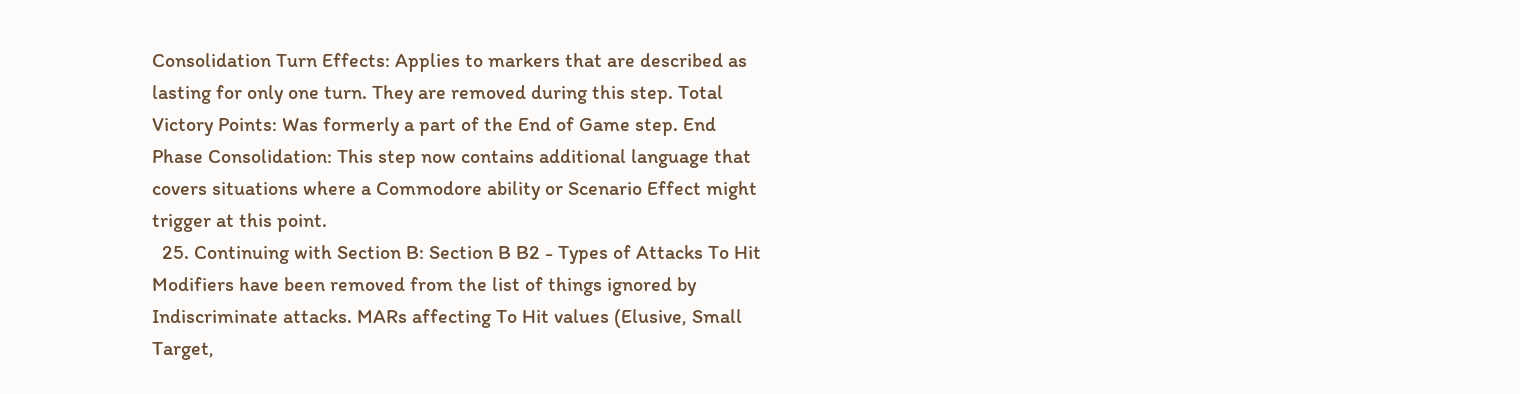Consolidation Turn Effects: Applies to markers that are described as lasting for only one turn. They are removed during this step. Total Victory Points: Was formerly a part of the End of Game step. End Phase Consolidation: This step now contains additional language that covers situations where a Commodore ability or Scenario Effect might trigger at this point.
  25. Continuing with Section B: Section B B2 - Types of Attacks To Hit Modifiers have been removed from the list of things ignored by Indiscriminate attacks. MARs affecting To Hit values (Elusive, Small Target,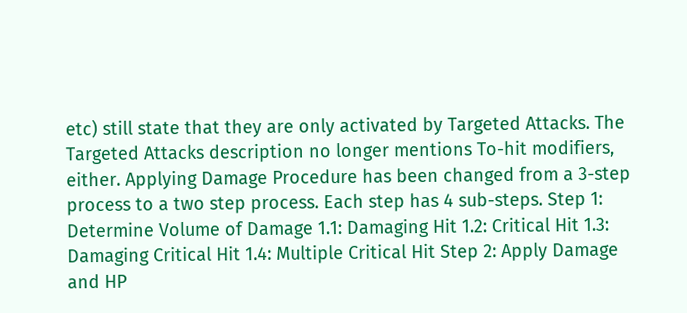etc) still state that they are only activated by Targeted Attacks. The Targeted Attacks description no longer mentions To-hit modifiers, either. Applying Damage Procedure has been changed from a 3-step process to a two step process. Each step has 4 sub-steps. Step 1: Determine Volume of Damage 1.1: Damaging Hit 1.2: Critical Hit 1.3: Damaging Critical Hit 1.4: Multiple Critical Hit Step 2: Apply Damage and HP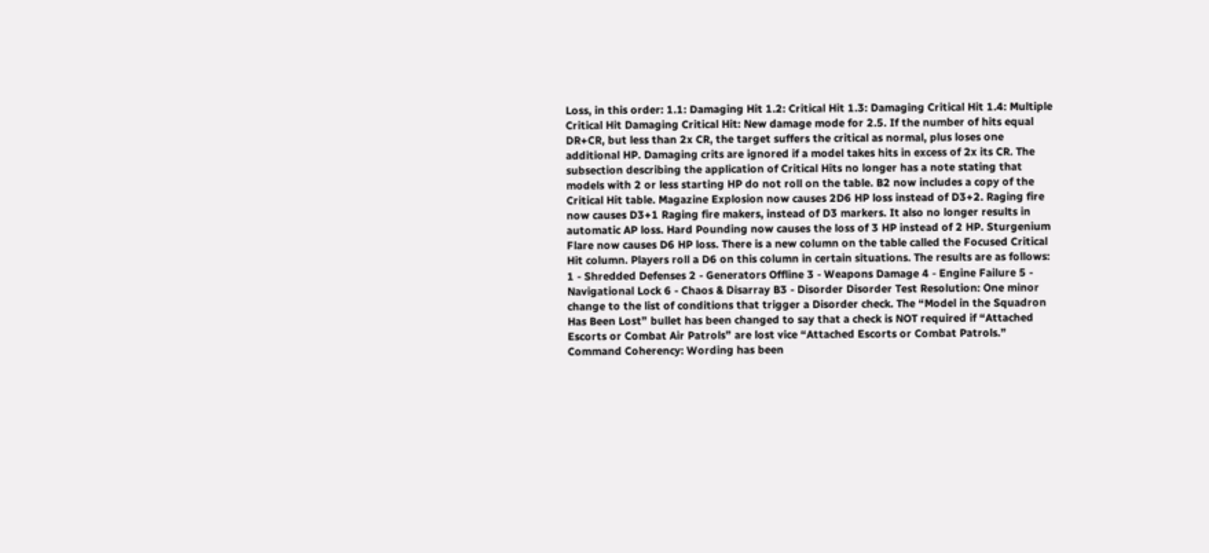Loss, in this order: 1.1: Damaging Hit 1.2: Critical Hit 1.3: Damaging Critical Hit 1.4: Multiple Critical Hit Damaging Critical Hit: New damage mode for 2.5. If the number of hits equal DR+CR, but less than 2x CR, the target suffers the critical as normal, plus loses one additional HP. Damaging crits are ignored if a model takes hits in excess of 2x its CR. The subsection describing the application of Critical Hits no longer has a note stating that models with 2 or less starting HP do not roll on the table. B2 now includes a copy of the Critical Hit table. Magazine Explosion now causes 2D6 HP loss instead of D3+2. Raging fire now causes D3+1 Raging fire makers, instead of D3 markers. It also no longer results in automatic AP loss. Hard Pounding now causes the loss of 3 HP instead of 2 HP. Sturgenium Flare now causes D6 HP loss. There is a new column on the table called the Focused Critical Hit column. Players roll a D6 on this column in certain situations. The results are as follows: 1 - Shredded Defenses 2 - Generators Offline 3 - Weapons Damage 4 - Engine Failure 5 - Navigational Lock 6 - Chaos & Disarray B3 - Disorder Disorder Test Resolution: One minor change to the list of conditions that trigger a Disorder check. The “Model in the Squadron Has Been Lost” bullet has been changed to say that a check is NOT required if “Attached Escorts or Combat Air Patrols” are lost vice “Attached Escorts or Combat Patrols.” Command Coherency: Wording has been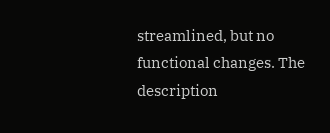streamlined, but no functional changes. The description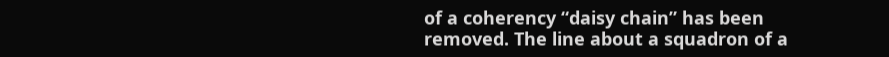of a coherency “daisy chain” has been removed. The line about a squadron of a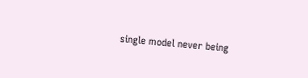single model never being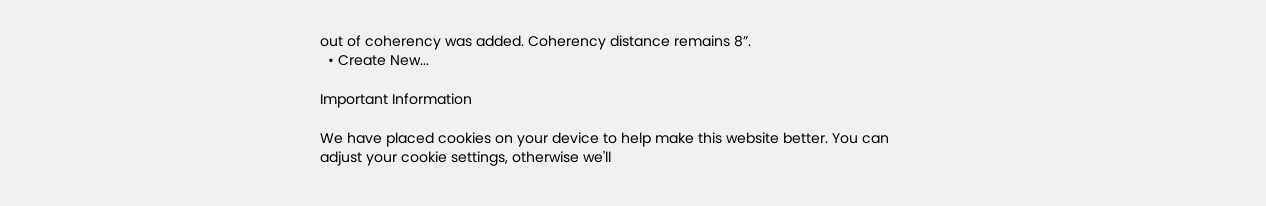out of coherency was added. Coherency distance remains 8”.
  • Create New...

Important Information

We have placed cookies on your device to help make this website better. You can adjust your cookie settings, otherwise we'll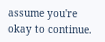assume you're okay to continue.